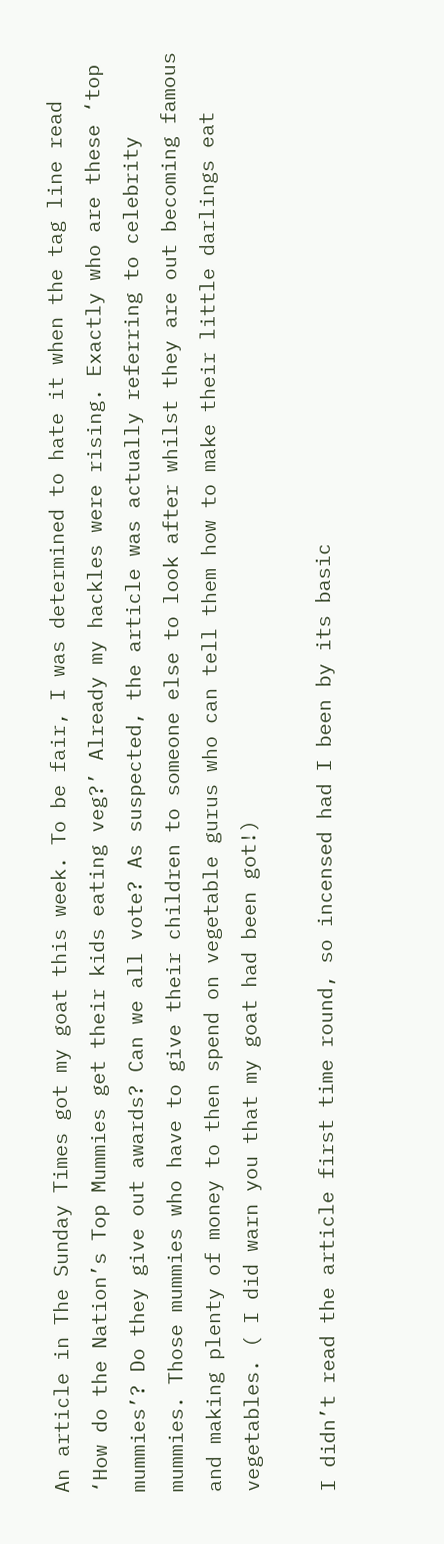An article in The Sunday Times got my goat this week. To be fair, I was determined to hate it when the tag line read  ‘How do the Nation’s Top Mummies get their kids eating veg?’ Already my hackles were rising. Exactly who are these ‘top mummies’? Do they give out awards? Can we all vote? As suspected, the article was actually referring to celebrity mummies. Those mummies who have to give their children to someone else to look after whilst they are out becoming famous and making plenty of money to then spend on vegetable gurus who can tell them how to make their little darlings eat vegetables. ( I did warn you that my goat had been got!)

I didn’t read the article first time round, so incensed had I been by its basic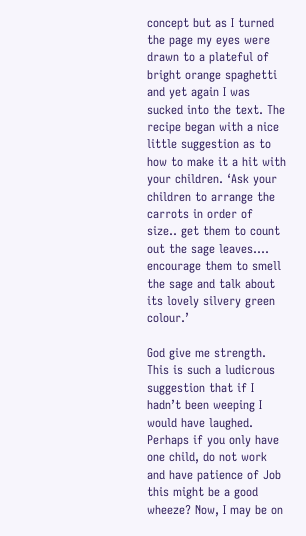concept but as I turned the page my eyes were drawn to a plateful of bright orange spaghetti and yet again I was sucked into the text. The recipe began with a nice little suggestion as to how to make it a hit with your children. ‘Ask your children to arrange the carrots in order of size.. get them to count out the sage leaves…. encourage them to smell the sage and talk about its lovely silvery green colour.’

God give me strength. This is such a ludicrous suggestion that if I hadn’t been weeping I would have laughed. Perhaps if you only have one child, do not work and have patience of Job this might be a good wheeze? Now, I may be on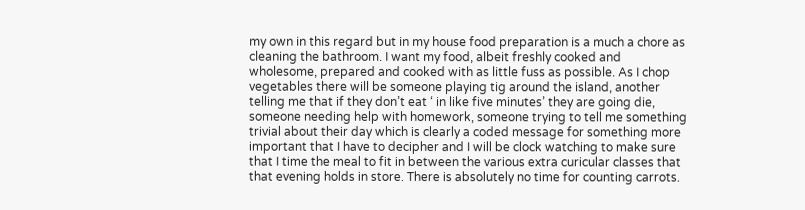my own in this regard but in my house food preparation is a much a chore as cleaning the bathroom. I want my food, albeit freshly cooked and wholesome, prepared and cooked with as little fuss as possible. As I chop vegetables there will be someone playing tig around the island, another telling me that if they don’t eat ‘ in like five minutes’ they are going die, someone needing help with homework, someone trying to tell me something trivial about their day which is clearly a coded message for something more important that I have to decipher and I will be clock watching to make sure that I time the meal to fit in between the various extra curicular classes that that evening holds in store. There is absolutely no time for counting carrots.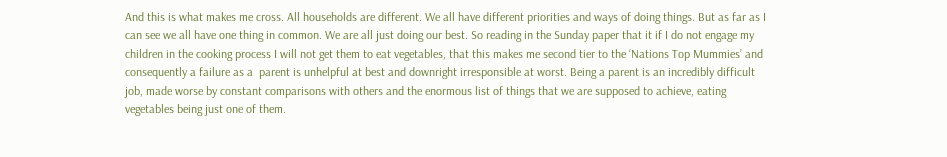And this is what makes me cross. All households are different. We all have different priorities and ways of doing things. But as far as I can see we all have one thing in common. We are all just doing our best. So reading in the Sunday paper that it if I do not engage my children in the cooking process I will not get them to eat vegetables, that this makes me second tier to the ‘Nations Top Mummies’ and consequently a failure as a  parent is unhelpful at best and downright irresponsible at worst. Being a parent is an incredibly difficult job, made worse by constant comparisons with others and the enormous list of things that we are supposed to achieve, eating vegetables being just one of them.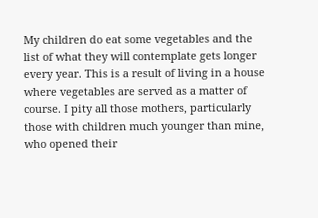My children do eat some vegetables and the list of what they will contemplate gets longer every year. This is a result of living in a house where vegetables are served as a matter of course. I pity all those mothers, particularly those with children much younger than mine, who opened their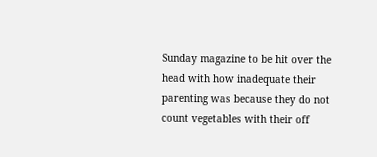Sunday magazine to be hit over the head with how inadequate their parenting was because they do not count vegetables with their off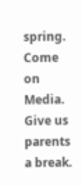spring. Come on Media. Give us parents a break.